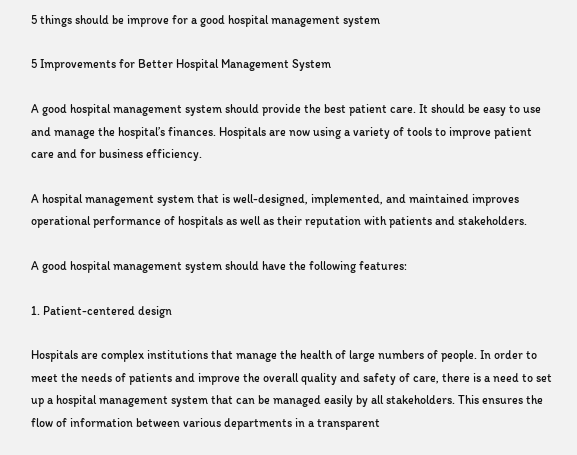5 things should be improve for a good hospital management system

5 Improvements for Better Hospital Management System

A good hospital management system should provide the best patient care. It should be easy to use and manage the hospital’s finances. Hospitals are now using a variety of tools to improve patient care and for business efficiency.

A hospital management system that is well-designed, implemented, and maintained improves operational performance of hospitals as well as their reputation with patients and stakeholders.

A good hospital management system should have the following features:

1. Patient-centered design

Hospitals are complex institutions that manage the health of large numbers of people. In order to meet the needs of patients and improve the overall quality and safety of care, there is a need to set up a hospital management system that can be managed easily by all stakeholders. This ensures the flow of information between various departments in a transparent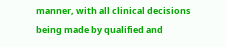manner, with all clinical decisions being made by qualified and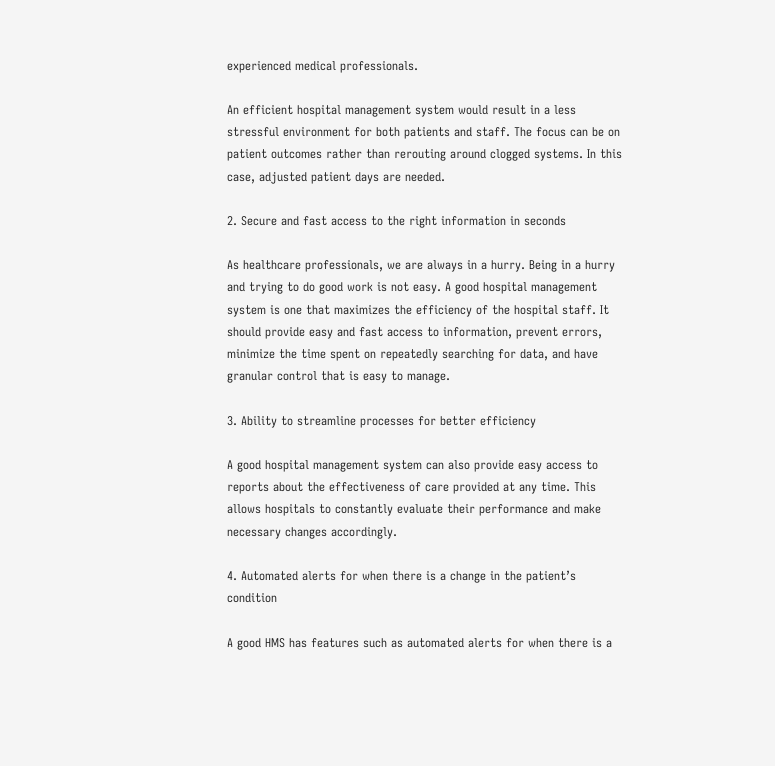experienced medical professionals.

An efficient hospital management system would result in a less stressful environment for both patients and staff. The focus can be on patient outcomes rather than rerouting around clogged systems. In this case, adjusted patient days are needed.

2. Secure and fast access to the right information in seconds

As healthcare professionals, we are always in a hurry. Being in a hurry and trying to do good work is not easy. A good hospital management system is one that maximizes the efficiency of the hospital staff. It should provide easy and fast access to information, prevent errors, minimize the time spent on repeatedly searching for data, and have granular control that is easy to manage.

3. Ability to streamline processes for better efficiency

A good hospital management system can also provide easy access to reports about the effectiveness of care provided at any time. This allows hospitals to constantly evaluate their performance and make necessary changes accordingly.

4. Automated alerts for when there is a change in the patient’s condition

A good HMS has features such as automated alerts for when there is a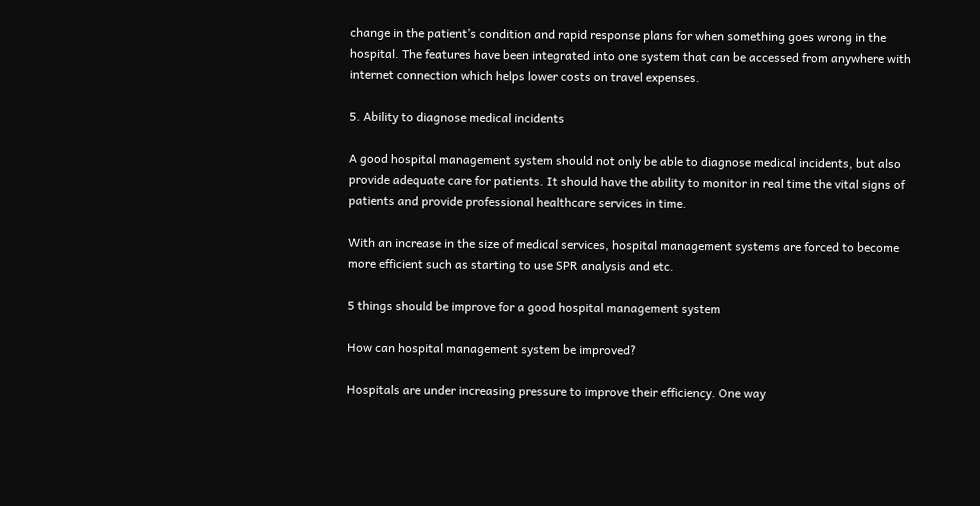change in the patient’s condition and rapid response plans for when something goes wrong in the hospital. The features have been integrated into one system that can be accessed from anywhere with internet connection which helps lower costs on travel expenses.

5. Ability to diagnose medical incidents

A good hospital management system should not only be able to diagnose medical incidents, but also provide adequate care for patients. It should have the ability to monitor in real time the vital signs of patients and provide professional healthcare services in time.

With an increase in the size of medical services, hospital management systems are forced to become more efficient such as starting to use SPR analysis and etc.

5 things should be improve for a good hospital management system

How can hospital management system be improved?

Hospitals are under increasing pressure to improve their efficiency. One way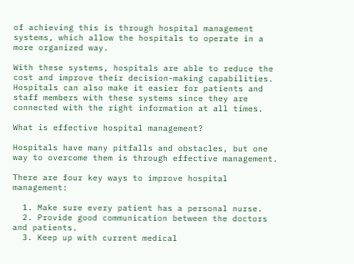of achieving this is through hospital management systems, which allow the hospitals to operate in a more organized way.

With these systems, hospitals are able to reduce the cost and improve their decision-making capabilities. Hospitals can also make it easier for patients and staff members with these systems since they are connected with the right information at all times.

What is effective hospital management?

Hospitals have many pitfalls and obstacles, but one way to overcome them is through effective management.

There are four key ways to improve hospital management:

  1. Make sure every patient has a personal nurse.
  2. Provide good communication between the doctors and patients.
  3. Keep up with current medical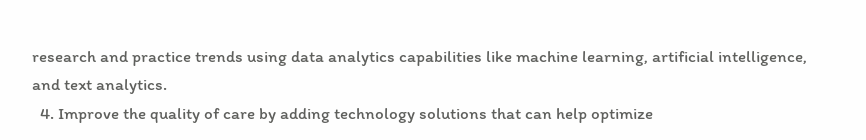research and practice trends using data analytics capabilities like machine learning, artificial intelligence, and text analytics.
  4. Improve the quality of care by adding technology solutions that can help optimize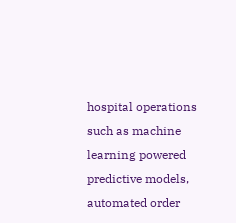hospital operations such as machine learning powered predictive models, automated order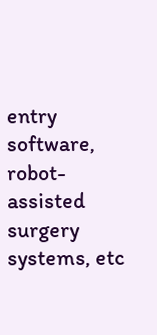entry software, robot-assisted surgery systems, etc